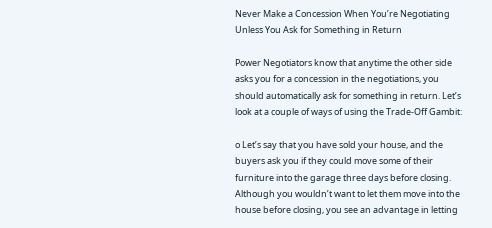Never Make a Concession When You’re Negotiating Unless You Ask for Something in Return

Power Negotiators know that anytime the other side asks you for a concession in the negotiations, you should automatically ask for something in return. Let’s look at a couple of ways of using the Trade-Off Gambit:

o Let’s say that you have sold your house, and the buyers ask you if they could move some of their furniture into the garage three days before closing. Although you wouldn’t want to let them move into the house before closing, you see an advantage in letting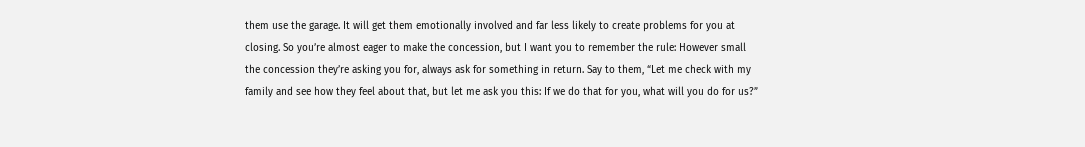them use the garage. It will get them emotionally involved and far less likely to create problems for you at closing. So you’re almost eager to make the concession, but I want you to remember the rule: However small the concession they’re asking you for, always ask for something in return. Say to them, “Let me check with my family and see how they feel about that, but let me ask you this: If we do that for you, what will you do for us?”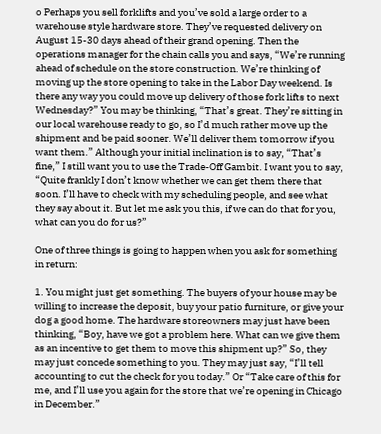o Perhaps you sell forklifts and you’ve sold a large order to a warehouse style hardware store. They’ve requested delivery on August 15-30 days ahead of their grand opening. Then the operations manager for the chain calls you and says, “We’re running ahead of schedule on the store construction. We’re thinking of moving up the store opening to take in the Labor Day weekend. Is there any way you could move up delivery of those fork lifts to next Wednesday?” You may be thinking, “That’s great. They’re sitting in our local warehouse ready to go, so I’d much rather move up the shipment and be paid sooner. We’ll deliver them tomorrow if you want them.” Although your initial inclination is to say, “That’s fine,” I still want you to use the Trade-Off Gambit. I want you to say, “Quite frankly I don’t know whether we can get them there that soon. I’ll have to check with my scheduling people, and see what they say about it. But let me ask you this, if we can do that for you, what can you do for us?”

One of three things is going to happen when you ask for something in return:

1. You might just get something. The buyers of your house may be willing to increase the deposit, buy your patio furniture, or give your dog a good home. The hardware storeowners may just have been thinking, “Boy, have we got a problem here. What can we give them as an incentive to get them to move this shipment up?” So, they may just concede something to you. They may just say, “I’ll tell accounting to cut the check for you today.” Or “Take care of this for me, and I’ll use you again for the store that we’re opening in Chicago in December.”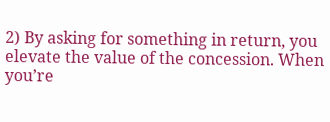2) By asking for something in return, you elevate the value of the concession. When you’re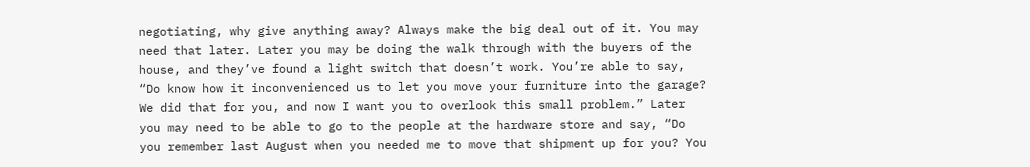negotiating, why give anything away? Always make the big deal out of it. You may need that later. Later you may be doing the walk through with the buyers of the house, and they’ve found a light switch that doesn’t work. You’re able to say, “Do know how it inconvenienced us to let you move your furniture into the garage? We did that for you, and now I want you to overlook this small problem.” Later you may need to be able to go to the people at the hardware store and say, “Do you remember last August when you needed me to move that shipment up for you? You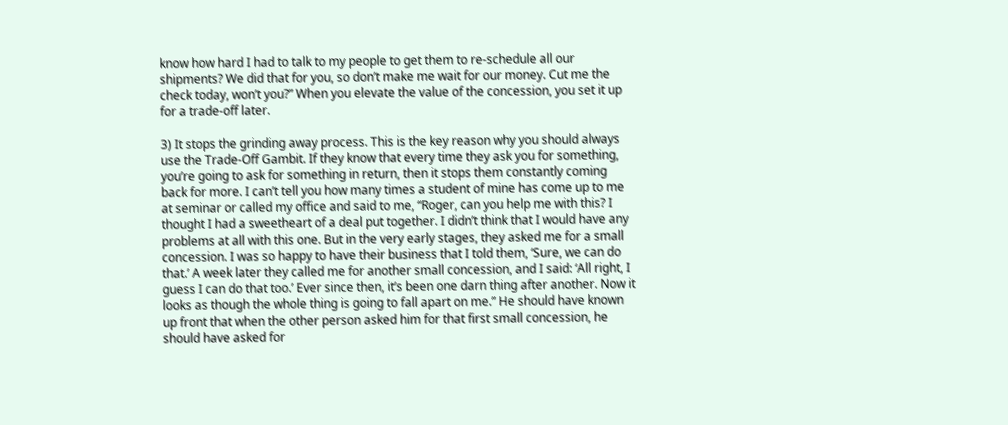know how hard I had to talk to my people to get them to re-schedule all our shipments? We did that for you, so don’t make me wait for our money. Cut me the check today, won’t you?” When you elevate the value of the concession, you set it up for a trade-off later.

3) It stops the grinding away process. This is the key reason why you should always use the Trade-Off Gambit. If they know that every time they ask you for something, you’re going to ask for something in return, then it stops them constantly coming back for more. I can’t tell you how many times a student of mine has come up to me at seminar or called my office and said to me, “Roger, can you help me with this? I thought I had a sweetheart of a deal put together. I didn’t think that I would have any problems at all with this one. But in the very early stages, they asked me for a small concession. I was so happy to have their business that I told them, ‘Sure, we can do that.’ A week later they called me for another small concession, and I said: ‘All right, I guess I can do that too.’ Ever since then, it’s been one darn thing after another. Now it looks as though the whole thing is going to fall apart on me.” He should have known up front that when the other person asked him for that first small concession, he should have asked for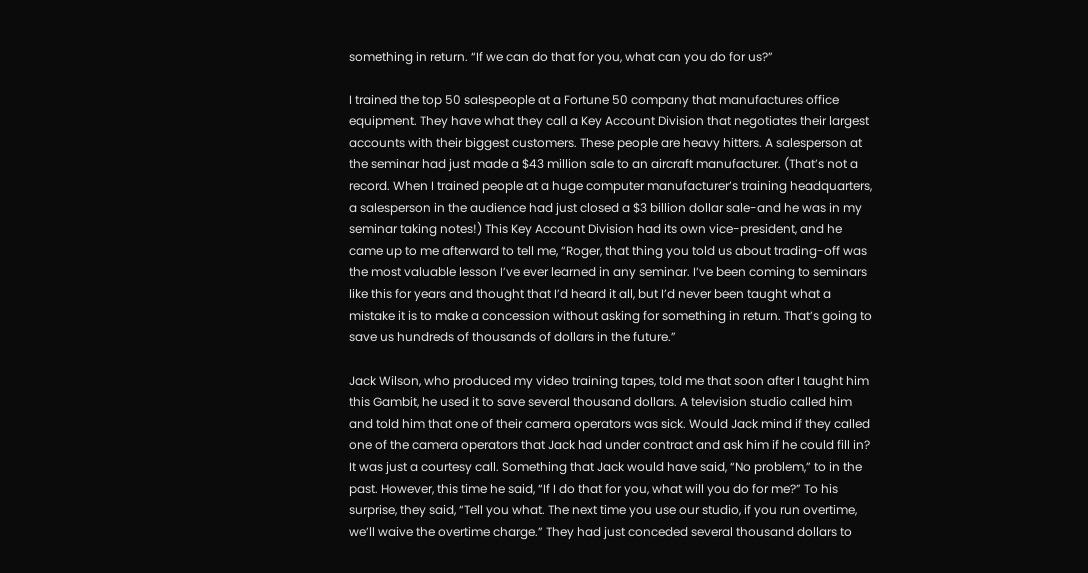something in return. “If we can do that for you, what can you do for us?”

I trained the top 50 salespeople at a Fortune 50 company that manufactures office equipment. They have what they call a Key Account Division that negotiates their largest accounts with their biggest customers. These people are heavy hitters. A salesperson at the seminar had just made a $43 million sale to an aircraft manufacturer. (That’s not a record. When I trained people at a huge computer manufacturer’s training headquarters, a salesperson in the audience had just closed a $3 billion dollar sale-and he was in my seminar taking notes!) This Key Account Division had its own vice-president, and he came up to me afterward to tell me, “Roger, that thing you told us about trading-off was the most valuable lesson I’ve ever learned in any seminar. I’ve been coming to seminars like this for years and thought that I’d heard it all, but I’d never been taught what a mistake it is to make a concession without asking for something in return. That’s going to save us hundreds of thousands of dollars in the future.”

Jack Wilson, who produced my video training tapes, told me that soon after I taught him this Gambit, he used it to save several thousand dollars. A television studio called him and told him that one of their camera operators was sick. Would Jack mind if they called one of the camera operators that Jack had under contract and ask him if he could fill in? It was just a courtesy call. Something that Jack would have said, “No problem,” to in the past. However, this time he said, “If I do that for you, what will you do for me?” To his surprise, they said, “Tell you what. The next time you use our studio, if you run overtime, we’ll waive the overtime charge.” They had just conceded several thousand dollars to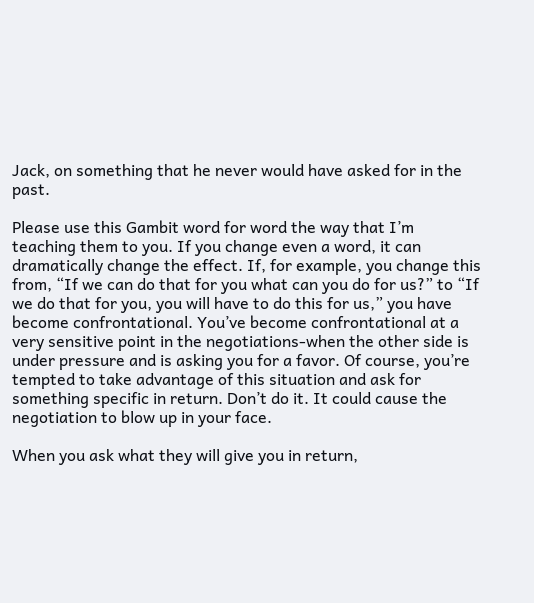Jack, on something that he never would have asked for in the past.

Please use this Gambit word for word the way that I’m teaching them to you. If you change even a word, it can dramatically change the effect. If, for example, you change this from, “If we can do that for you what can you do for us?” to “If we do that for you, you will have to do this for us,” you have become confrontational. You’ve become confrontational at a very sensitive point in the negotiations-when the other side is under pressure and is asking you for a favor. Of course, you’re tempted to take advantage of this situation and ask for something specific in return. Don’t do it. It could cause the negotiation to blow up in your face.

When you ask what they will give you in return,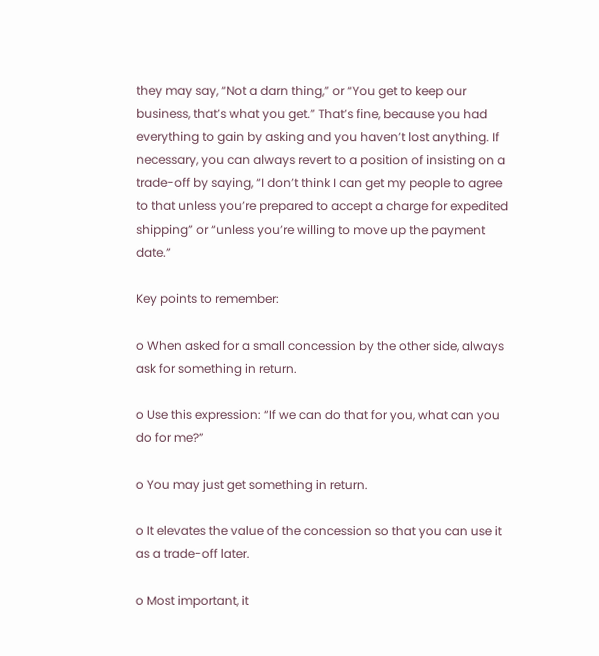they may say, “Not a darn thing,” or “You get to keep our business, that’s what you get.” That’s fine, because you had everything to gain by asking and you haven’t lost anything. If necessary, you can always revert to a position of insisting on a trade-off by saying, “I don’t think I can get my people to agree to that unless you’re prepared to accept a charge for expedited shipping” or “unless you’re willing to move up the payment date.”

Key points to remember:

o When asked for a small concession by the other side, always ask for something in return.

o Use this expression: “If we can do that for you, what can you do for me?”

o You may just get something in return.

o It elevates the value of the concession so that you can use it as a trade-off later.

o Most important, it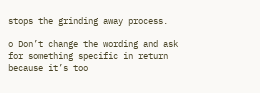stops the grinding away process.

o Don’t change the wording and ask for something specific in return because it’s too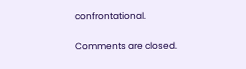confrontational.

Comments are closed.